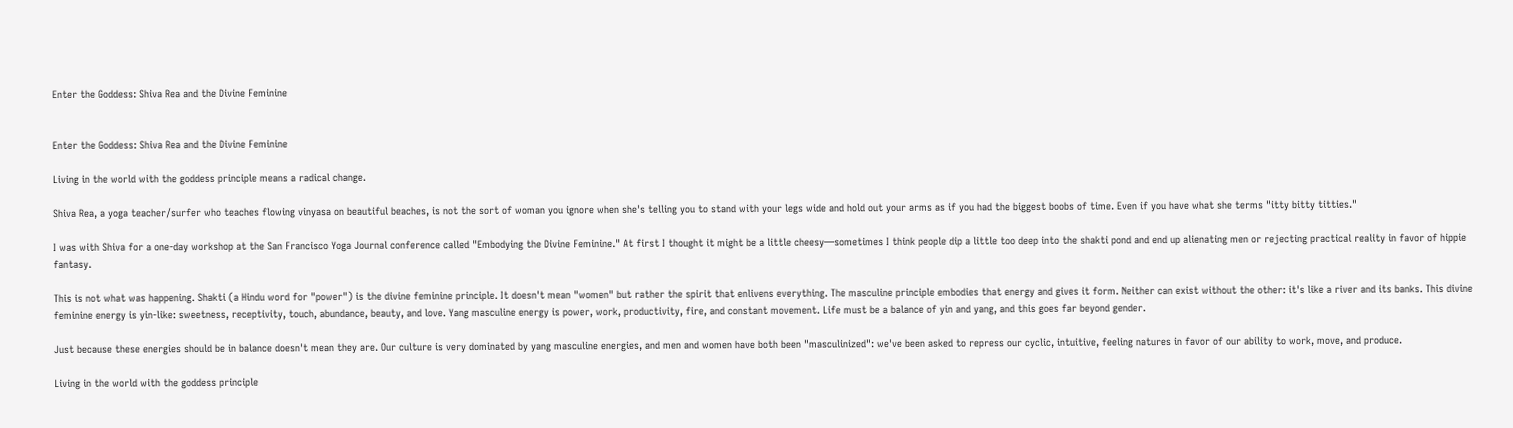Enter the Goddess: Shiva Rea and the Divine Feminine


Enter the Goddess: Shiva Rea and the Divine Feminine

Living in the world with the goddess principle means a radical change.

Shiva Rea, a yoga teacher/surfer who teaches flowing vinyasa on beautiful beaches, is not the sort of woman you ignore when she's telling you to stand with your legs wide and hold out your arms as if you had the biggest boobs of time. Even if you have what she terms "itty bitty titties."

I was with Shiva for a one-day workshop at the San Francisco Yoga Journal conference called "Embodying the Divine Feminine." At first I thought it might be a little cheesy—sometimes I think people dip a little too deep into the shakti pond and end up alienating men or rejecting practical reality in favor of hippie fantasy.

This is not what was happening. Shakti (a Hindu word for "power") is the divine feminine principle. It doesn't mean "women" but rather the spirit that enlivens everything. The masculine principle embodies that energy and gives it form. Neither can exist without the other: it's like a river and its banks. This divine feminine energy is yin-like: sweetness, receptivity, touch, abundance, beauty, and love. Yang masculine energy is power, work, productivity, fire, and constant movement. Life must be a balance of yin and yang, and this goes far beyond gender.

Just because these energies should be in balance doesn't mean they are. Our culture is very dominated by yang masculine energies, and men and women have both been "masculinized": we've been asked to repress our cyclic, intuitive, feeling natures in favor of our ability to work, move, and produce.

Living in the world with the goddess principle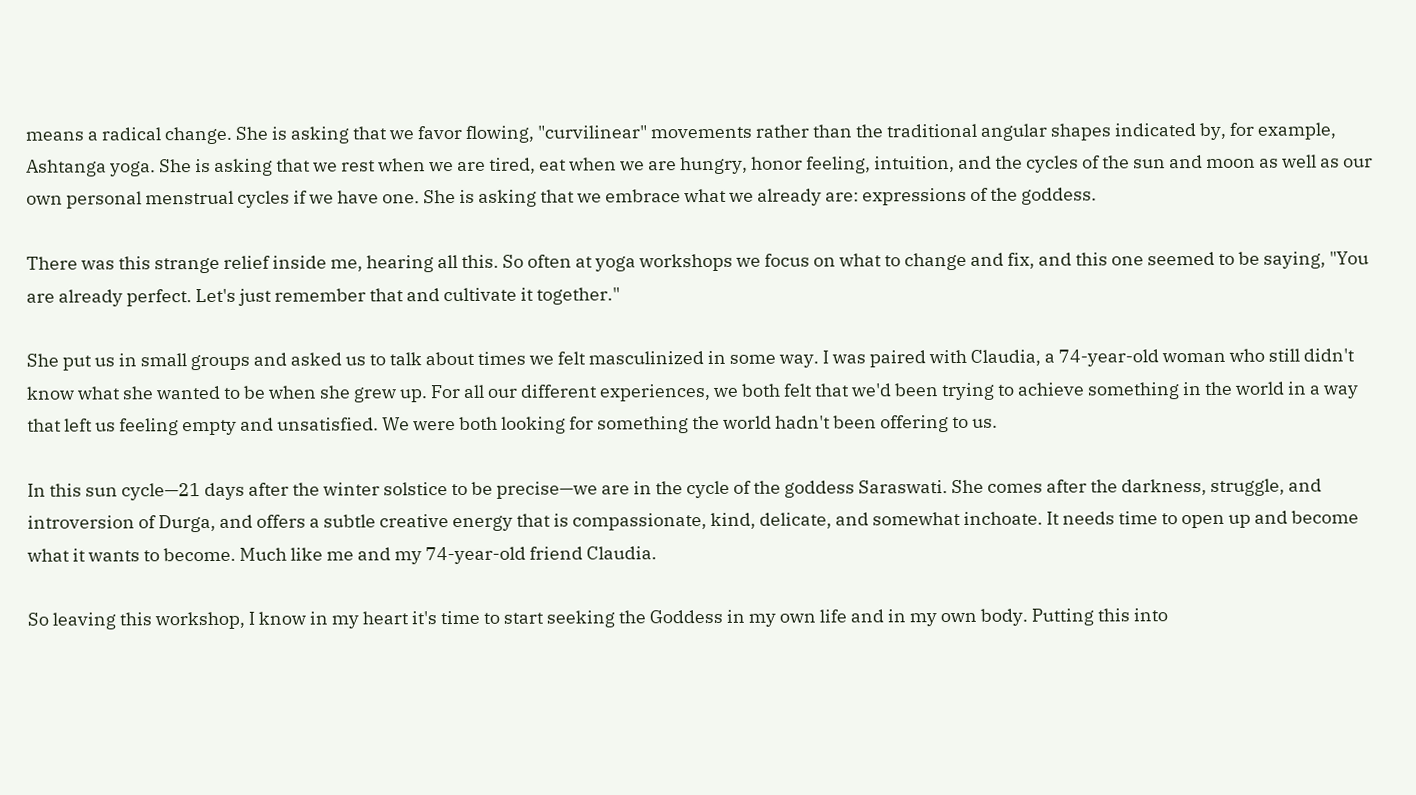means a radical change. She is asking that we favor flowing, "curvilinear" movements rather than the traditional angular shapes indicated by, for example, Ashtanga yoga. She is asking that we rest when we are tired, eat when we are hungry, honor feeling, intuition, and the cycles of the sun and moon as well as our own personal menstrual cycles if we have one. She is asking that we embrace what we already are: expressions of the goddess.

There was this strange relief inside me, hearing all this. So often at yoga workshops we focus on what to change and fix, and this one seemed to be saying, "You are already perfect. Let's just remember that and cultivate it together."

She put us in small groups and asked us to talk about times we felt masculinized in some way. I was paired with Claudia, a 74-year-old woman who still didn't know what she wanted to be when she grew up. For all our different experiences, we both felt that we'd been trying to achieve something in the world in a way that left us feeling empty and unsatisfied. We were both looking for something the world hadn't been offering to us.

In this sun cycle—21 days after the winter solstice to be precise—we are in the cycle of the goddess Saraswati. She comes after the darkness, struggle, and introversion of Durga, and offers a subtle creative energy that is compassionate, kind, delicate, and somewhat inchoate. It needs time to open up and become what it wants to become. Much like me and my 74-year-old friend Claudia.

So leaving this workshop, I know in my heart it's time to start seeking the Goddess in my own life and in my own body. Putting this into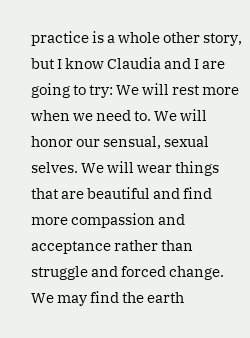practice is a whole other story, but I know Claudia and I are going to try: We will rest more when we need to. We will honor our sensual, sexual selves. We will wear things that are beautiful and find more compassion and acceptance rather than struggle and forced change. We may find the earth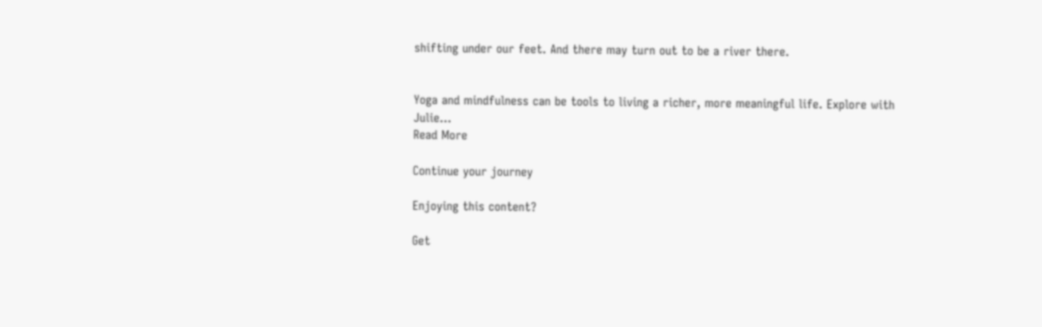shifting under our feet. And there may turn out to be a river there.


Yoga and mindfulness can be tools to living a richer, more meaningful life. Explore with Julie...
Read More

Continue your journey

Enjoying this content?

Get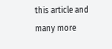this article and many more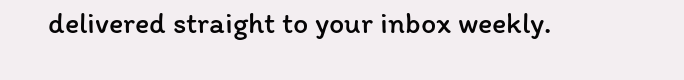delivered straight to your inbox weekly.